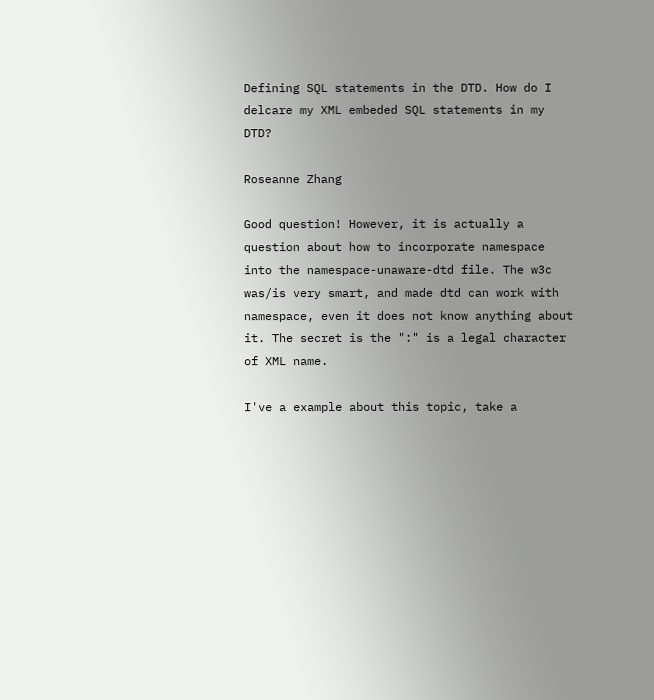Defining SQL statements in the DTD. How do I delcare my XML embeded SQL statements in my DTD?

Roseanne Zhang

Good question! However, it is actually a question about how to incorporate namespace into the namespace-unaware-dtd file. The w3c was/is very smart, and made dtd can work with namespace, even it does not know anything about it. The secret is the ":" is a legal character of XML name.

I've a example about this topic, take a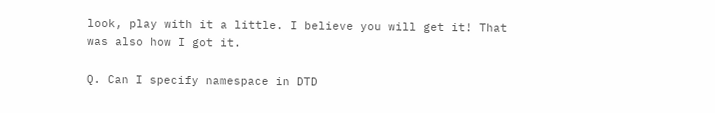look, play with it a little. I believe you will get it! That was also how I got it.

Q. Can I specify namespace in DTD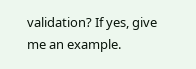validation? If yes, give me an example.